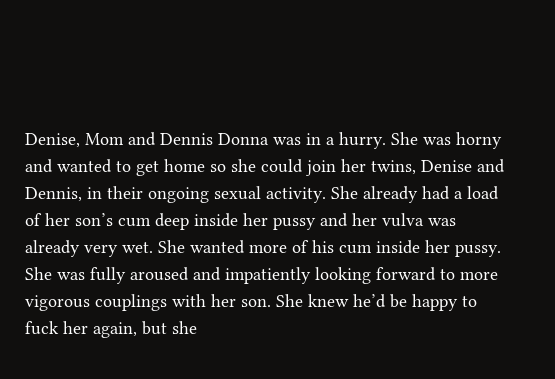Denise, Mom and Dennis Donna was in a hurry. She was horny and wanted to get home so she could join her twins, Denise and Dennis, in their ongoing sexual activity. She already had a load of her son’s cum deep inside her pussy and her vulva was already very wet. She wanted more of his cum inside her pussy. She was fully aroused and impatiently looking forward to more vigorous couplings with her son. She knew he’d be happy to fuck her again, but she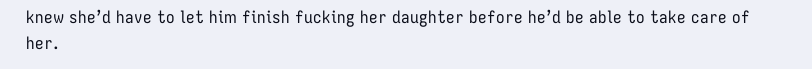knew she’d have to let him finish fucking her daughter before he’d be able to take care of her.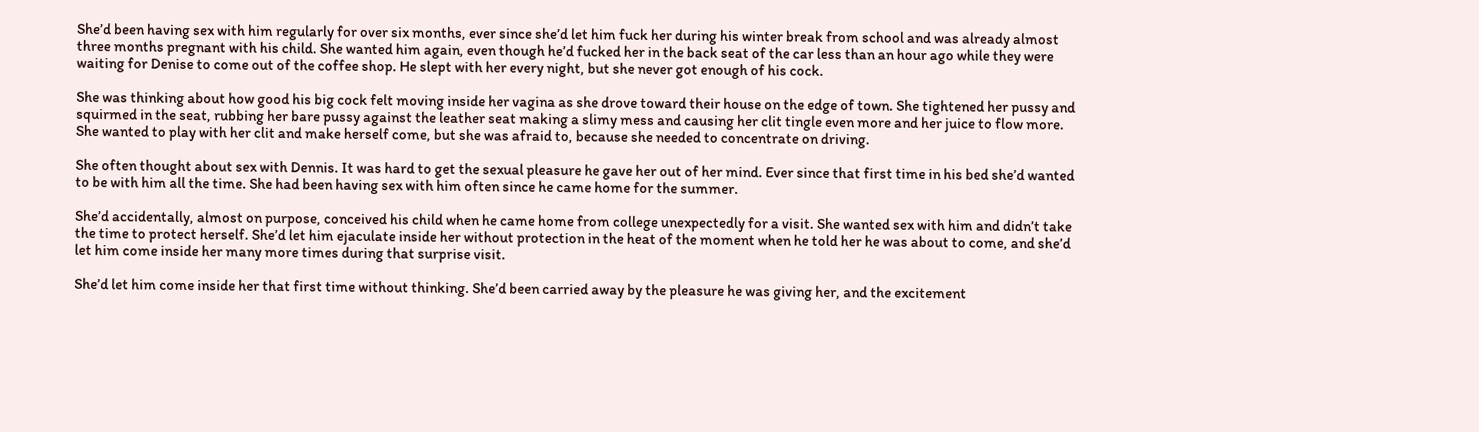She’d been having sex with him regularly for over six months, ever since she’d let him fuck her during his winter break from school and was already almost three months pregnant with his child. She wanted him again, even though he’d fucked her in the back seat of the car less than an hour ago while they were waiting for Denise to come out of the coffee shop. He slept with her every night, but she never got enough of his cock.

She was thinking about how good his big cock felt moving inside her vagina as she drove toward their house on the edge of town. She tightened her pussy and squirmed in the seat, rubbing her bare pussy against the leather seat making a slimy mess and causing her clit tingle even more and her juice to flow more. She wanted to play with her clit and make herself come, but she was afraid to, because she needed to concentrate on driving.

She often thought about sex with Dennis. It was hard to get the sexual pleasure he gave her out of her mind. Ever since that first time in his bed she’d wanted to be with him all the time. She had been having sex with him often since he came home for the summer.

She’d accidentally, almost on purpose, conceived his child when he came home from college unexpectedly for a visit. She wanted sex with him and didn’t take the time to protect herself. She’d let him ejaculate inside her without protection in the heat of the moment when he told her he was about to come, and she’d let him come inside her many more times during that surprise visit.

She’d let him come inside her that first time without thinking. She’d been carried away by the pleasure he was giving her, and the excitement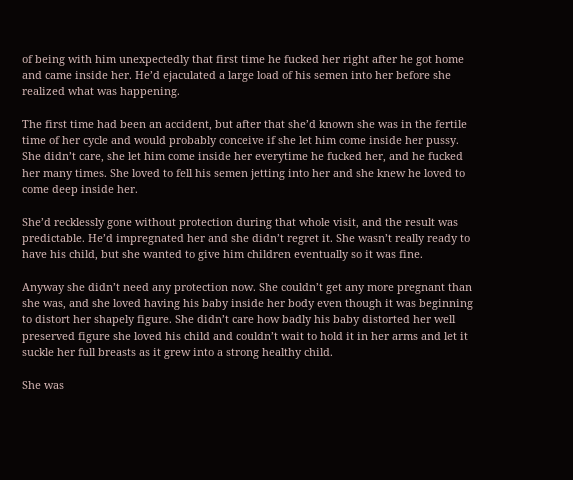of being with him unexpectedly that first time he fucked her right after he got home and came inside her. He’d ejaculated a large load of his semen into her before she realized what was happening.

The first time had been an accident, but after that she’d known she was in the fertile time of her cycle and would probably conceive if she let him come inside her pussy. She didn’t care, she let him come inside her everytime he fucked her, and he fucked her many times. She loved to fell his semen jetting into her and she knew he loved to come deep inside her.

She’d recklessly gone without protection during that whole visit, and the result was predictable. He’d impregnated her and she didn’t regret it. She wasn’t really ready to have his child, but she wanted to give him children eventually so it was fine.

Anyway she didn’t need any protection now. She couldn’t get any more pregnant than she was, and she loved having his baby inside her body even though it was beginning to distort her shapely figure. She didn’t care how badly his baby distorted her well preserved figure she loved his child and couldn’t wait to hold it in her arms and let it suckle her full breasts as it grew into a strong healthy child.

She was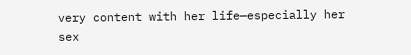very content with her life—especially her sex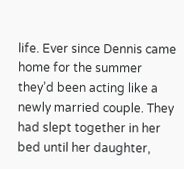life. Ever since Dennis came home for the summer they’d been acting like a newly married couple. They had slept together in her bed until her daughter,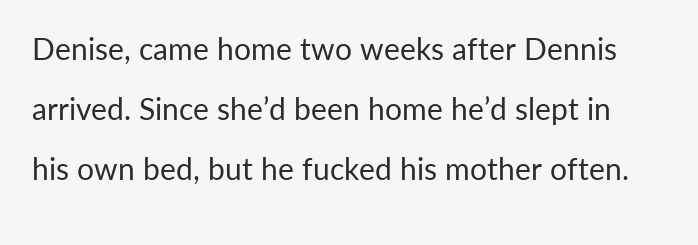Denise, came home two weeks after Dennis arrived. Since she’d been home he’d slept in his own bed, but he fucked his mother often.